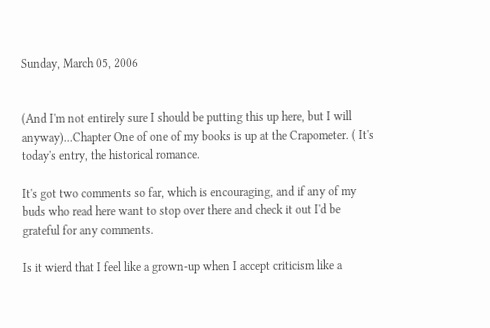Sunday, March 05, 2006


(And I'm not entirely sure I should be putting this up here, but I will anyway)...Chapter One of one of my books is up at the Crapometer. ( It's today's entry, the historical romance.

It's got two comments so far, which is encouraging, and if any of my buds who read here want to stop over there and check it out I'd be grateful for any comments.

Is it wierd that I feel like a grown-up when I accept criticism like a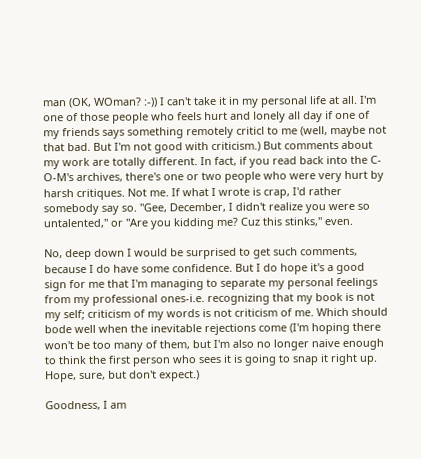man (OK, WOman? :-)) I can't take it in my personal life at all. I'm one of those people who feels hurt and lonely all day if one of my friends says something remotely criticl to me (well, maybe not that bad. But I'm not good with criticism.) But comments about my work are totally different. In fact, if you read back into the C-O-M's archives, there's one or two people who were very hurt by harsh critiques. Not me. If what I wrote is crap, I'd rather somebody say so. "Gee, December, I didn't realize you were so untalented," or "Are you kidding me? Cuz this stinks," even.

No, deep down I would be surprised to get such comments, because I do have some confidence. But I do hope it's a good sign for me that I'm managing to separate my personal feelings from my professional ones-i.e. recognizing that my book is not my self; criticism of my words is not criticism of me. Which should bode well when the inevitable rejections come (I'm hoping there won't be too many of them, but I'm also no longer naive enough to think the first person who sees it is going to snap it right up. Hope, sure, but don't expect.)

Goodness, I am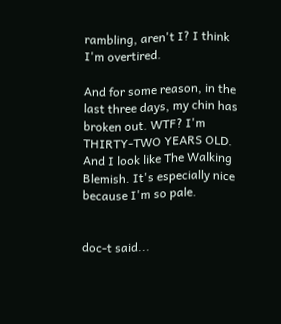rambling, aren't I? I think I'm overtired.

And for some reason, in the last three days, my chin has broken out. WTF? I'm THIRTY-TWO YEARS OLD. And I look like The Walking Blemish. It's especially nice because I'm so pale.


doc-t said...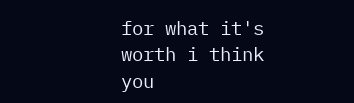for what it's worth i think you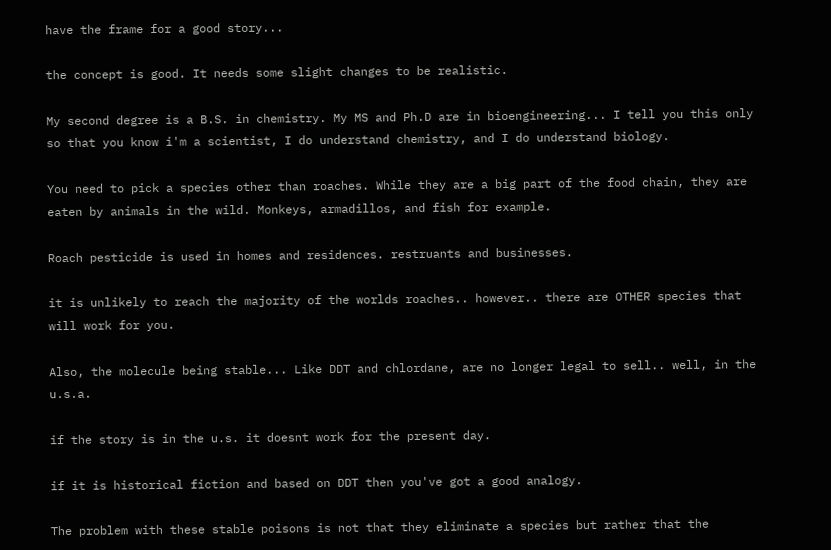have the frame for a good story...

the concept is good. It needs some slight changes to be realistic.

My second degree is a B.S. in chemistry. My MS and Ph.D are in bioengineering... I tell you this only so that you know i'm a scientist, I do understand chemistry, and I do understand biology.

You need to pick a species other than roaches. While they are a big part of the food chain, they are eaten by animals in the wild. Monkeys, armadillos, and fish for example.

Roach pesticide is used in homes and residences. restruants and businesses.

it is unlikely to reach the majority of the worlds roaches.. however.. there are OTHER species that will work for you.

Also, the molecule being stable... Like DDT and chlordane, are no longer legal to sell.. well, in the u.s.a.

if the story is in the u.s. it doesnt work for the present day.

if it is historical fiction and based on DDT then you've got a good analogy.

The problem with these stable poisons is not that they eliminate a species but rather that the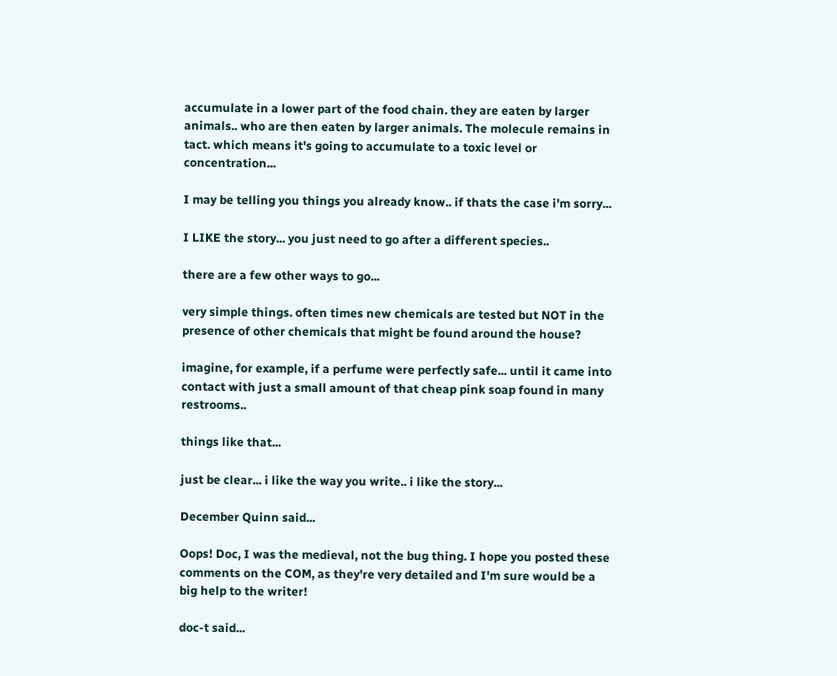accumulate in a lower part of the food chain. they are eaten by larger animals.. who are then eaten by larger animals. The molecule remains in tact. which means it's going to accumulate to a toxic level or concentration...

I may be telling you things you already know.. if thats the case i'm sorry...

I LIKE the story... you just need to go after a different species..

there are a few other ways to go...

very simple things. often times new chemicals are tested but NOT in the presence of other chemicals that might be found around the house?

imagine, for example, if a perfume were perfectly safe... until it came into contact with just a small amount of that cheap pink soap found in many restrooms..

things like that...

just be clear... i like the way you write.. i like the story...

December Quinn said...

Oops! Doc, I was the medieval, not the bug thing. I hope you posted these comments on the COM, as they're very detailed and I'm sure would be a big help to the writer!

doc-t said...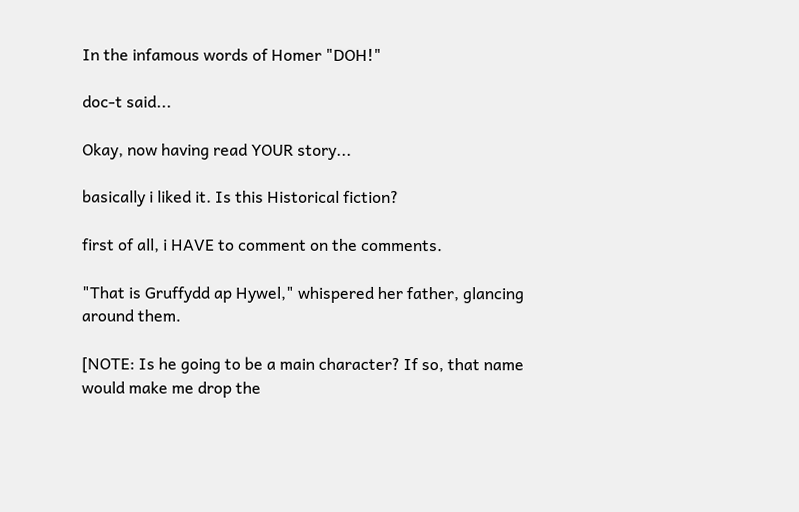In the infamous words of Homer "DOH!"

doc-t said...

Okay, now having read YOUR story...

basically i liked it. Is this Historical fiction?

first of all, i HAVE to comment on the comments.

"That is Gruffydd ap Hywel," whispered her father, glancing around them.

[NOTE: Is he going to be a main character? If so, that name would make me drop the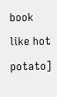book like hot potato]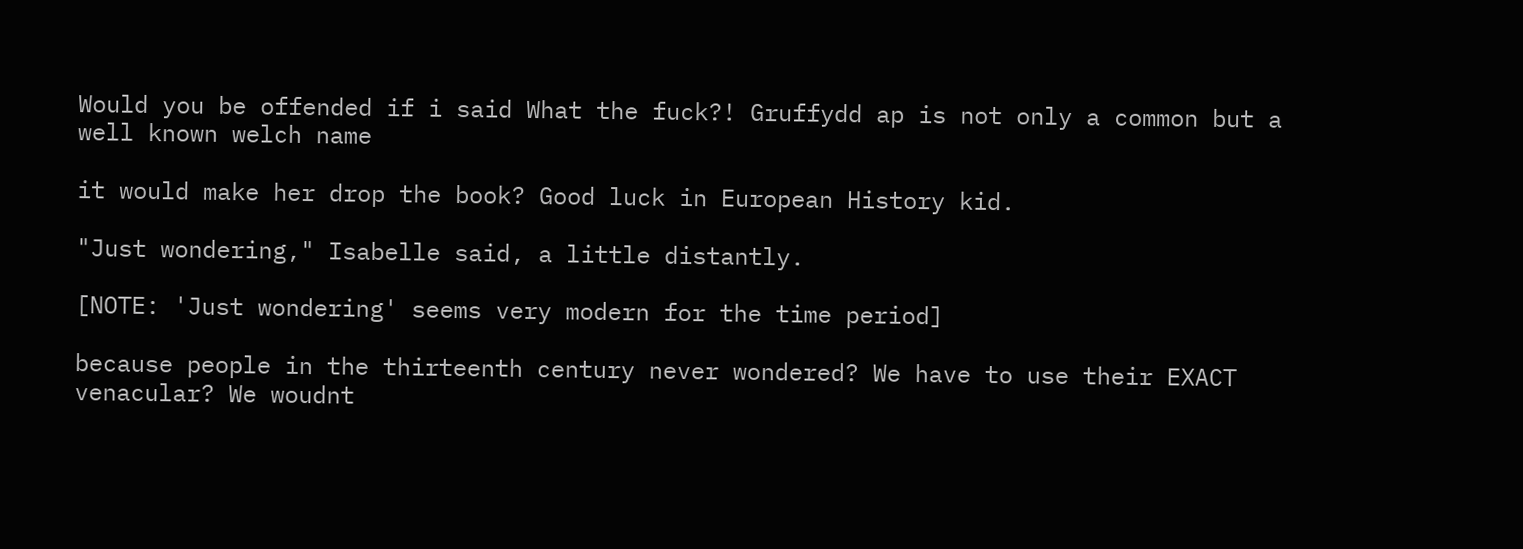Would you be offended if i said What the fuck?! Gruffydd ap is not only a common but a well known welch name

it would make her drop the book? Good luck in European History kid.

"Just wondering," Isabelle said, a little distantly.

[NOTE: 'Just wondering' seems very modern for the time period]

because people in the thirteenth century never wondered? We have to use their EXACT venacular? We woudnt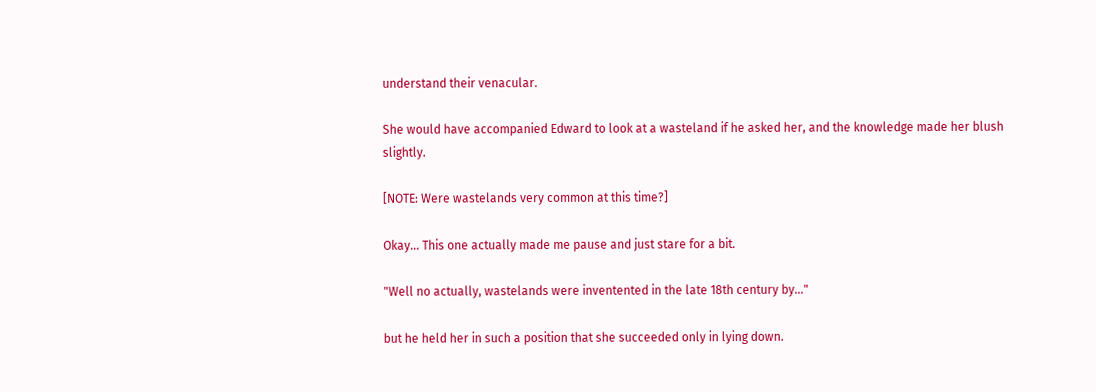understand their venacular.

She would have accompanied Edward to look at a wasteland if he asked her, and the knowledge made her blush slightly.

[NOTE: Were wastelands very common at this time?]

Okay... This one actually made me pause and just stare for a bit.

"Well no actually, wastelands were inventented in the late 18th century by..."

but he held her in such a position that she succeeded only in lying down.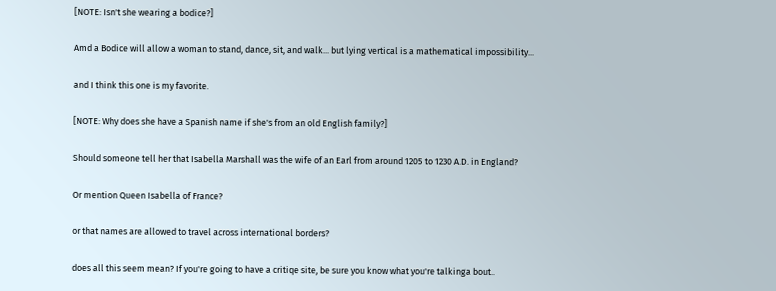[NOTE: Isn't she wearing a bodice?]

Amd a Bodice will allow a woman to stand, dance, sit, and walk... but lying vertical is a mathematical impossibility...

and I think this one is my favorite.

[NOTE: Why does she have a Spanish name if she's from an old English family?]

Should someone tell her that Isabella Marshall was the wife of an Earl from around 1205 to 1230 A.D. in England?

Or mention Queen Isabella of France?

or that names are allowed to travel across international borders?

does all this seem mean? If you're going to have a critiqe site, be sure you know what you're talkinga bout..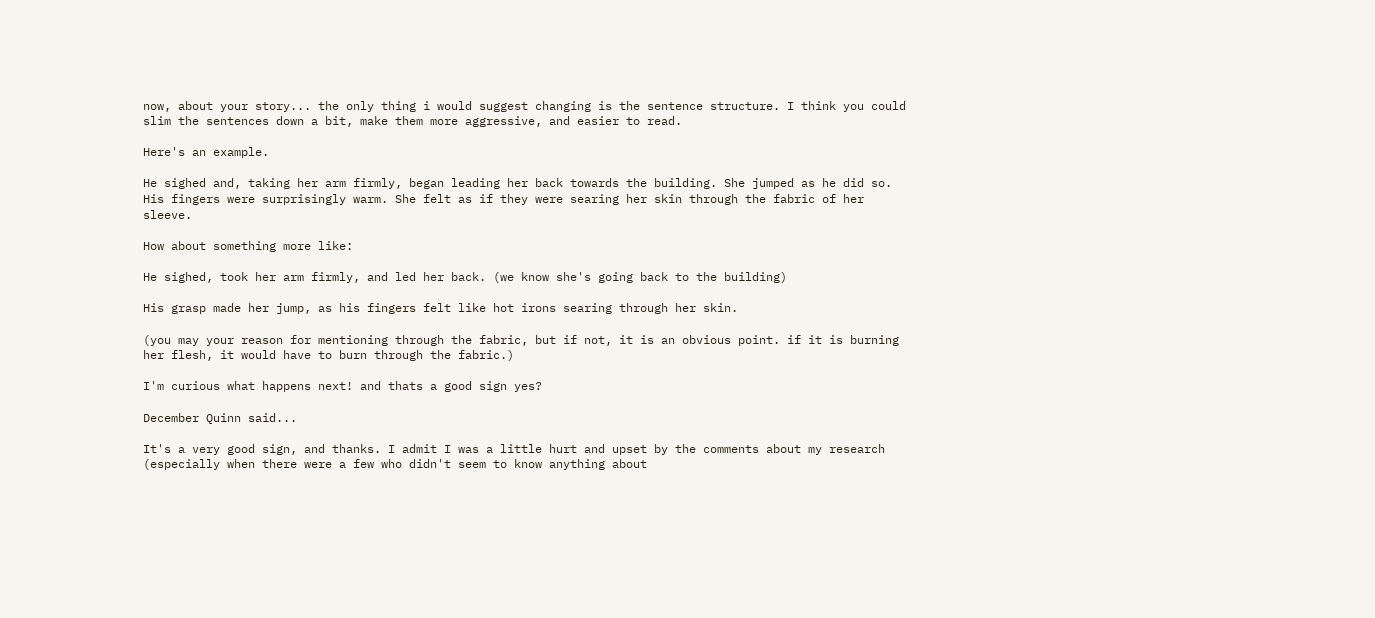now, about your story... the only thing i would suggest changing is the sentence structure. I think you could slim the sentences down a bit, make them more aggressive, and easier to read.

Here's an example.

He sighed and, taking her arm firmly, began leading her back towards the building. She jumped as he did so. His fingers were surprisingly warm. She felt as if they were searing her skin through the fabric of her sleeve.

How about something more like:

He sighed, took her arm firmly, and led her back. (we know she's going back to the building)

His grasp made her jump, as his fingers felt like hot irons searing through her skin.

(you may your reason for mentioning through the fabric, but if not, it is an obvious point. if it is burning her flesh, it would have to burn through the fabric.)

I'm curious what happens next! and thats a good sign yes?

December Quinn said...

It's a very good sign, and thanks. I admit I was a little hurt and upset by the comments about my research (especially when there were a few who didn't seem to know anything about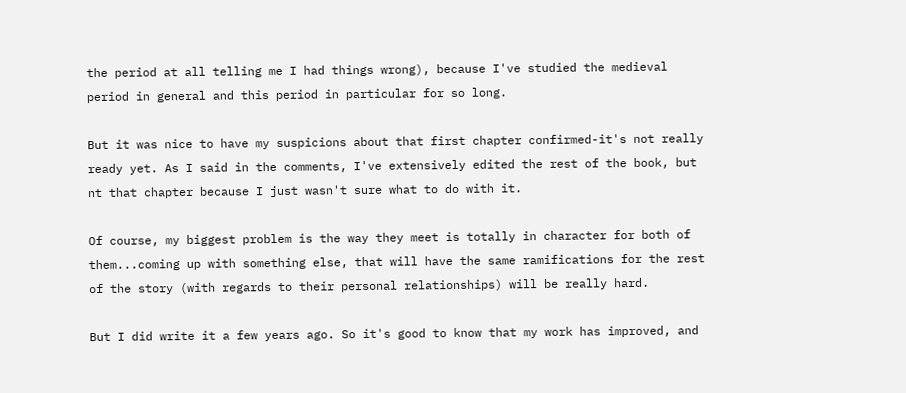the period at all telling me I had things wrong), because I've studied the medieval period in general and this period in particular for so long.

But it was nice to have my suspicions about that first chapter confirmed-it's not really ready yet. As I said in the comments, I've extensively edited the rest of the book, but nt that chapter because I just wasn't sure what to do with it.

Of course, my biggest problem is the way they meet is totally in character for both of them...coming up with something else, that will have the same ramifications for the rest of the story (with regards to their personal relationships) will be really hard.

But I did write it a few years ago. So it's good to know that my work has improved, and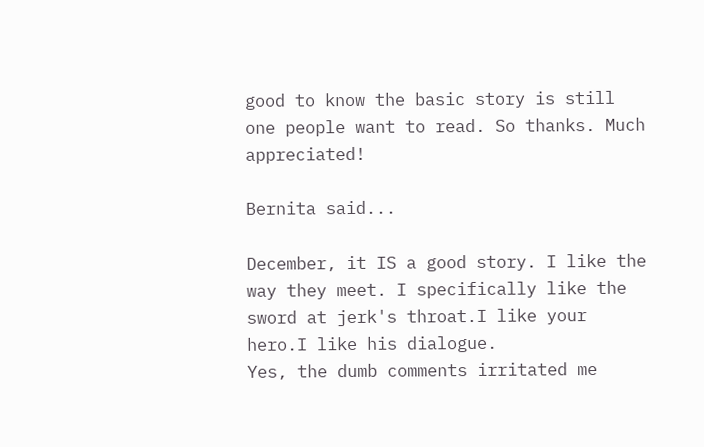good to know the basic story is still one people want to read. So thanks. Much appreciated!

Bernita said...

December, it IS a good story. I like the way they meet. I specifically like the sword at jerk's throat.I like your hero.I like his dialogue.
Yes, the dumb comments irritated me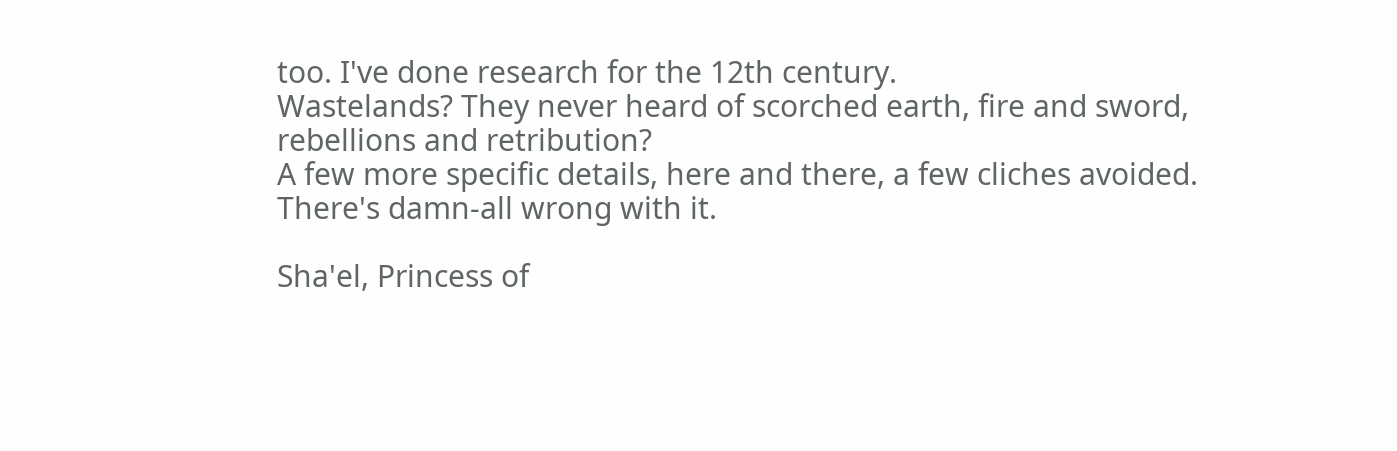too. I've done research for the 12th century.
Wastelands? They never heard of scorched earth, fire and sword, rebellions and retribution?
A few more specific details, here and there, a few cliches avoided.
There's damn-all wrong with it.

Sha'el, Princess of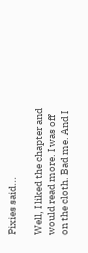Pixies said...

Well, I liked the chapter and would read more. I was off on the cloth. Bad me. And I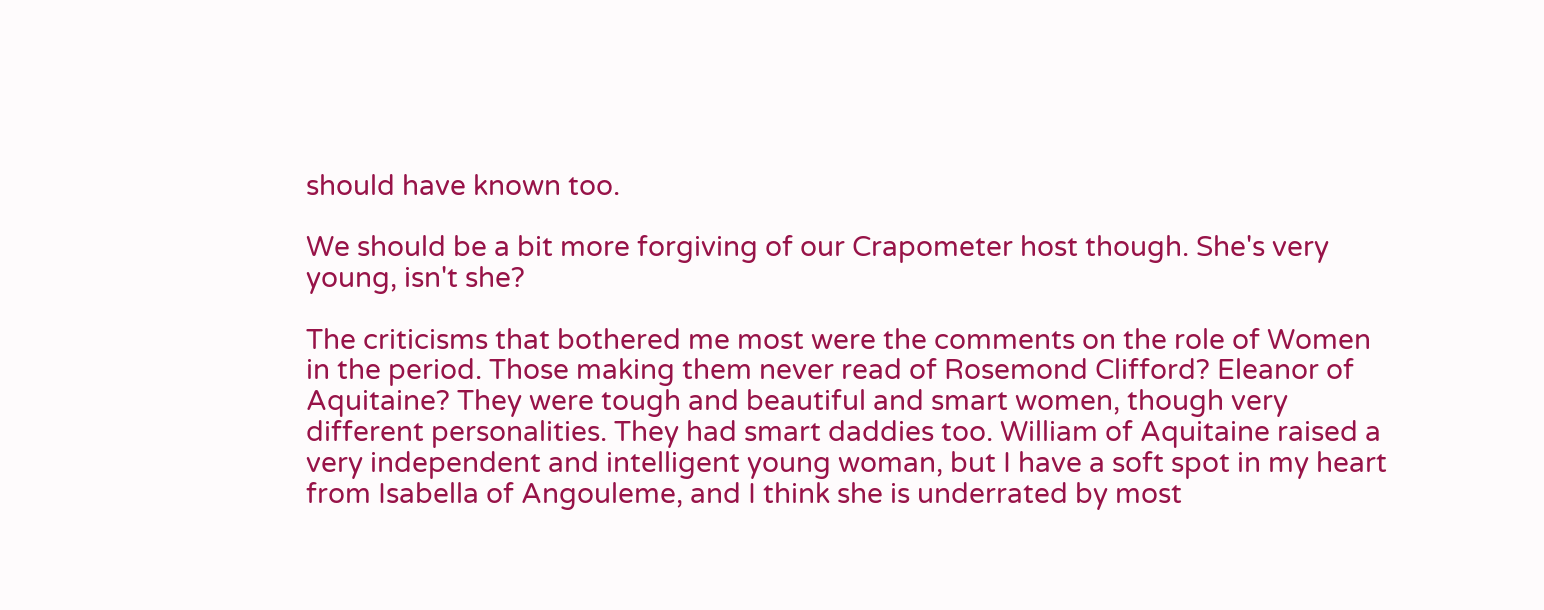should have known too.

We should be a bit more forgiving of our Crapometer host though. She's very young, isn't she?

The criticisms that bothered me most were the comments on the role of Women in the period. Those making them never read of Rosemond Clifford? Eleanor of Aquitaine? They were tough and beautiful and smart women, though very different personalities. They had smart daddies too. William of Aquitaine raised a very independent and intelligent young woman, but I have a soft spot in my heart from Isabella of Angouleme, and I think she is underrated by most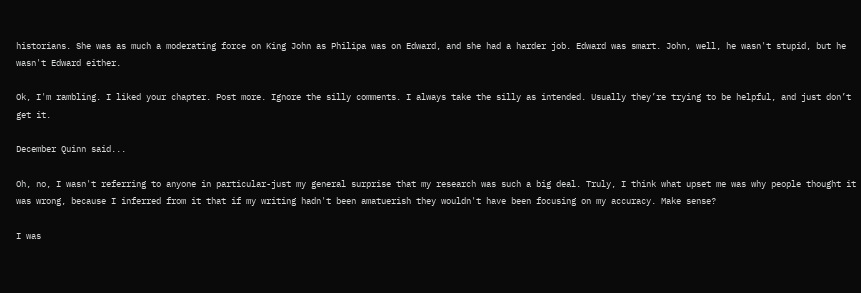historians. She was as much a moderating force on King John as Philipa was on Edward, and she had a harder job. Edward was smart. John, well, he wasn't stupid, but he wasn't Edward either.

Ok, I'm rambling. I liked your chapter. Post more. Ignore the silly comments. I always take the silly as intended. Usually they’re trying to be helpful, and just don’t get it.

December Quinn said...

Oh, no, I wasn't referring to anyone in particular-just my general surprise that my research was such a big deal. Truly, I think what upset me was why people thought it was wrong, because I inferred from it that if my writing hadn't been amatuerish they wouldn't have been focusing on my accuracy. Make sense?

I was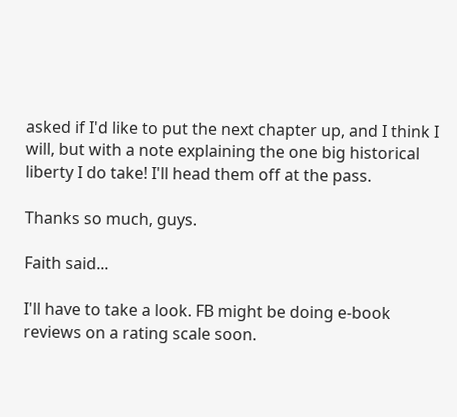asked if I'd like to put the next chapter up, and I think I will, but with a note explaining the one big historical liberty I do take! I'll head them off at the pass.

Thanks so much, guys.

Faith said...

I'll have to take a look. FB might be doing e-book reviews on a rating scale soon.